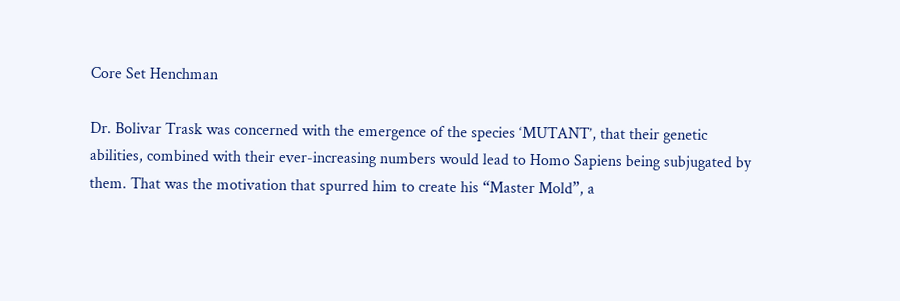Core Set Henchman

Dr. Bolivar Trask was concerned with the emergence of the species ‘MUTANT’, that their genetic abilities, combined with their ever-increasing numbers would lead to Homo Sapiens being subjugated by them. That was the motivation that spurred him to create his “Master Mold”, a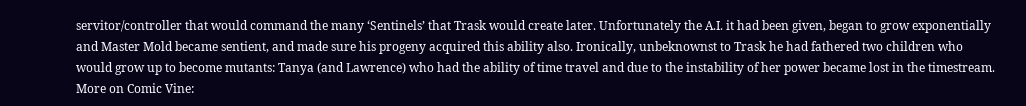servitor/controller that would command the many ‘Sentinels’ that Trask would create later. Unfortunately the A.I. it had been given, began to grow exponentially and Master Mold became sentient, and made sure his progeny acquired this ability also. Ironically, unbeknownst to Trask he had fathered two children who would grow up to become mutants: Tanya (and Lawrence) who had the ability of time travel and due to the instability of her power became lost in the timestream.
More on Comic Vine: